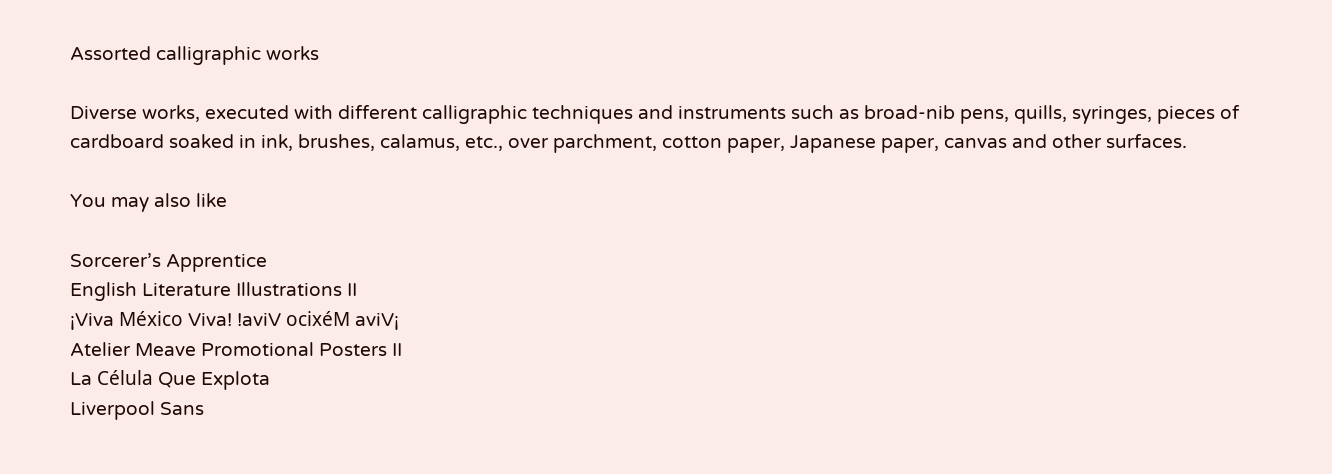Assorted calligraphic works

Diverse works, executed with different calligraphic techniques and instruments such as broad-nib pens, quills, syringes, pieces of cardboard soaked in ink, brushes, calamus, etc., over parchment, cotton paper, Japanese paper, canvas and other surfaces.

You may also like

Sorcerer’s Apprentice
English Literature Illustrations II
¡Viva México Viva! !aviV ocixéM aviV¡
Atelier Meave Promotional Posters II
La Célula Que Explota
Liverpool Sans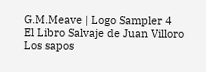G.M.Meave | Logo Sampler 4
El Libro Salvaje de Juan Villoro
Los sapos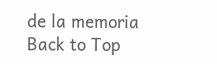de la memoria
Back to Top